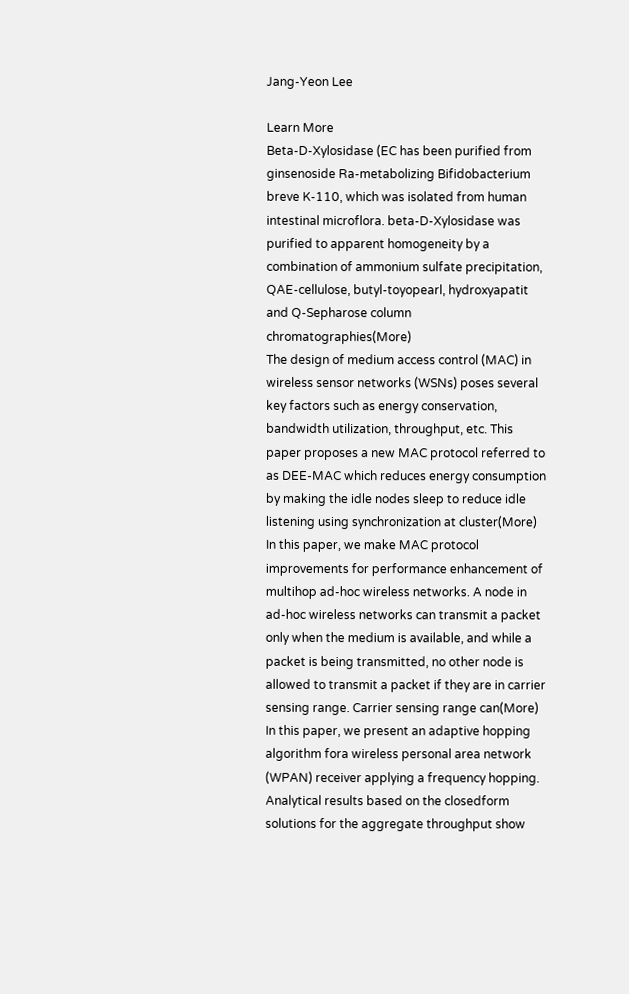Jang-Yeon Lee

Learn More
Beta-D-Xylosidase (EC has been purified from ginsenoside Ra-metabolizing Bifidobacterium breve K-110, which was isolated from human intestinal microflora. beta-D-Xylosidase was purified to apparent homogeneity by a combination of ammonium sulfate precipitation, QAE-cellulose, butyl-toyopearl, hydroxyapatit and Q-Sepharose column chromatographies(More)
The design of medium access control (MAC) in wireless sensor networks (WSNs) poses several key factors such as energy conservation, bandwidth utilization, throughput, etc. This paper proposes a new MAC protocol referred to as DEE-MAC which reduces energy consumption by making the idle nodes sleep to reduce idle listening using synchronization at cluster(More)
In this paper, we make MAC protocol improvements for performance enhancement of multihop ad-hoc wireless networks. A node in ad-hoc wireless networks can transmit a packet only when the medium is available, and while a packet is being transmitted, no other node is allowed to transmit a packet if they are in carrier sensing range. Carrier sensing range can(More)
In this paper, we present an adaptive hopping algorithm fora wireless personal area network (WPAN) receiver applying a frequency hopping. Analytical results based on the closedform solutions for the aggregate throughput show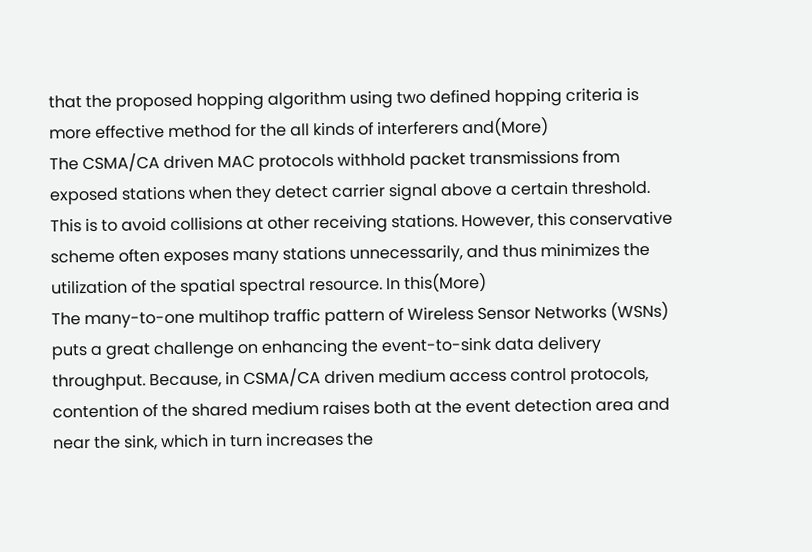that the proposed hopping algorithm using two defined hopping criteria is more effective method for the all kinds of interferers and(More)
The CSMA/CA driven MAC protocols withhold packet transmissions from exposed stations when they detect carrier signal above a certain threshold. This is to avoid collisions at other receiving stations. However, this conservative scheme often exposes many stations unnecessarily, and thus minimizes the utilization of the spatial spectral resource. In this(More)
The many-to-one multihop traffic pattern of Wireless Sensor Networks (WSNs) puts a great challenge on enhancing the event-to-sink data delivery throughput. Because, in CSMA/CA driven medium access control protocols, contention of the shared medium raises both at the event detection area and near the sink, which in turn increases the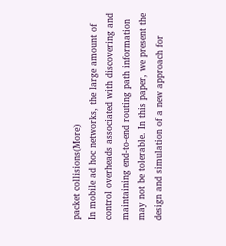packet collisions(More)
In mobile ad hoc networks, the large amount of control overheads associated with discovering and maintaining end-to-end routing path information may not be tolerable. In this paper, we present the design and simulation of a new approach for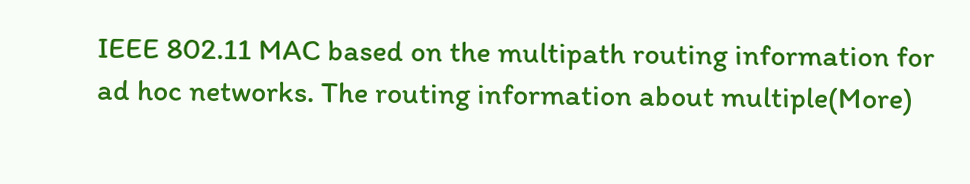IEEE 802.11 MAC based on the multipath routing information for ad hoc networks. The routing information about multiple(More)